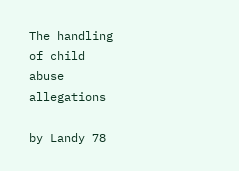The handling of child abuse allegations

by Landy 78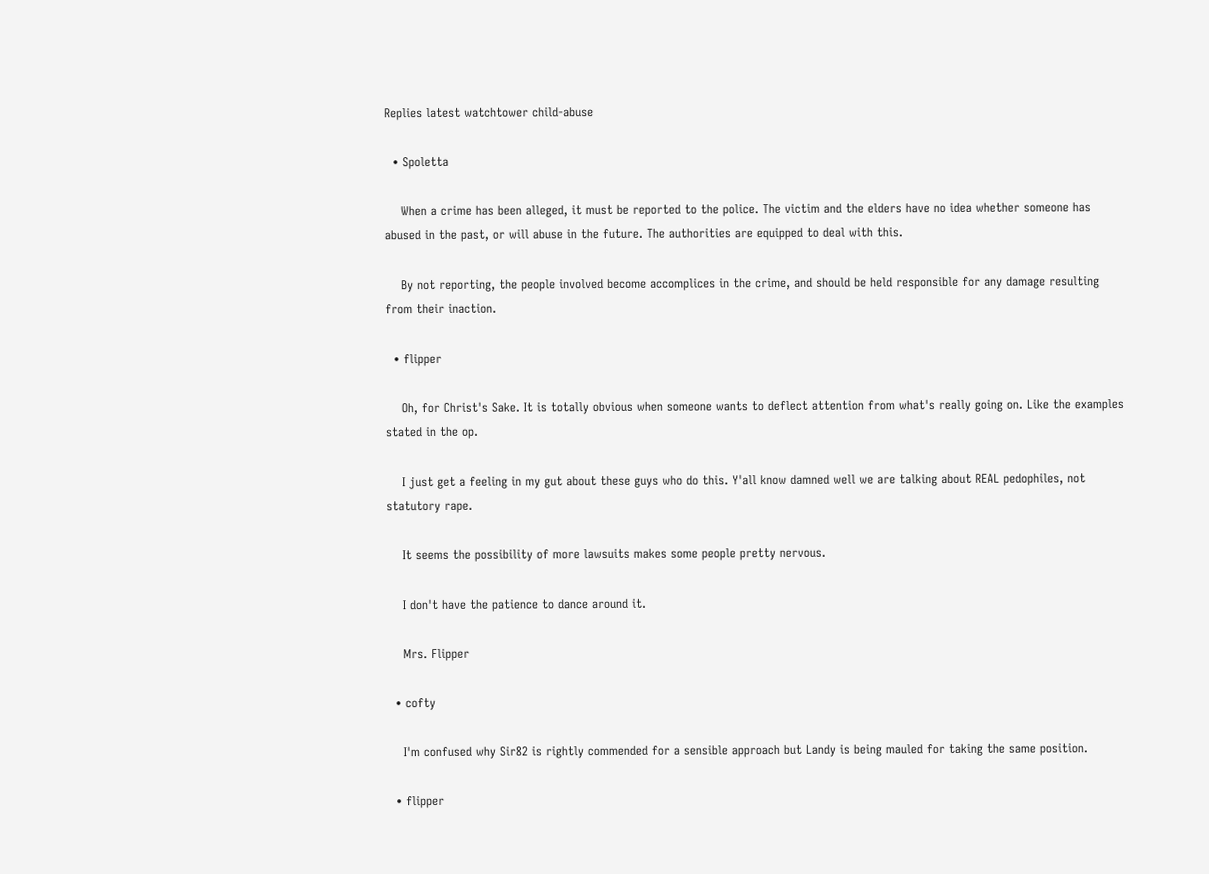Replies latest watchtower child-abuse

  • Spoletta

    When a crime has been alleged, it must be reported to the police. The victim and the elders have no idea whether someone has abused in the past, or will abuse in the future. The authorities are equipped to deal with this.

    By not reporting, the people involved become accomplices in the crime, and should be held responsible for any damage resulting from their inaction.

  • flipper

    Oh, for Christ's Sake. It is totally obvious when someone wants to deflect attention from what's really going on. Like the examples stated in the op.

    I just get a feeling in my gut about these guys who do this. Y'all know damned well we are talking about REAL pedophiles, not statutory rape.

    It seems the possibility of more lawsuits makes some people pretty nervous.

    I don't have the patience to dance around it.

    Mrs. Flipper

  • cofty

    I'm confused why Sir82 is rightly commended for a sensible approach but Landy is being mauled for taking the same position.

  • flipper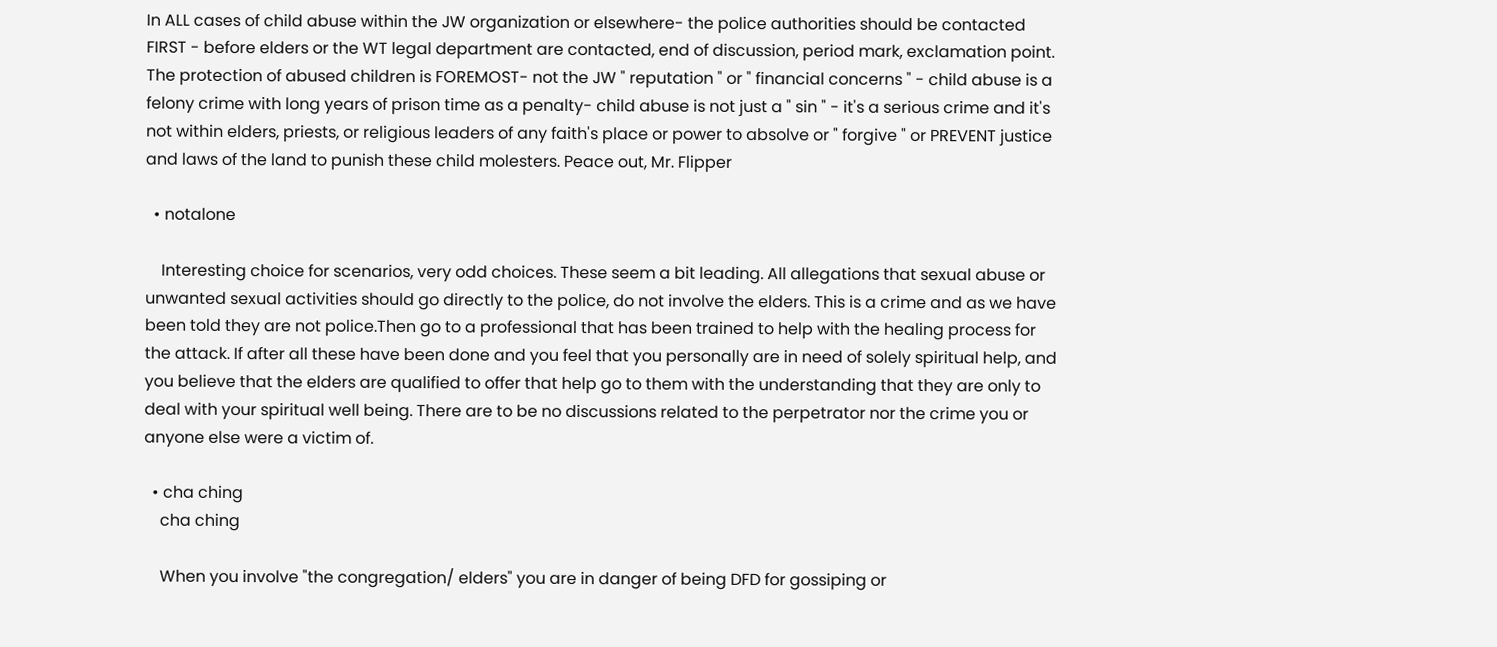In ALL cases of child abuse within the JW organization or elsewhere- the police authorities should be contacted FIRST - before elders or the WT legal department are contacted, end of discussion, period mark, exclamation point. The protection of abused children is FOREMOST- not the JW " reputation " or " financial concerns " - child abuse is a felony crime with long years of prison time as a penalty- child abuse is not just a " sin " - it's a serious crime and it's not within elders, priests, or religious leaders of any faith's place or power to absolve or " forgive " or PREVENT justice and laws of the land to punish these child molesters. Peace out, Mr. Flipper

  • notalone

    Interesting choice for scenarios, very odd choices. These seem a bit leading. All allegations that sexual abuse or unwanted sexual activities should go directly to the police, do not involve the elders. This is a crime and as we have been told they are not police.Then go to a professional that has been trained to help with the healing process for the attack. If after all these have been done and you feel that you personally are in need of solely spiritual help, and you believe that the elders are qualified to offer that help go to them with the understanding that they are only to deal with your spiritual well being. There are to be no discussions related to the perpetrator nor the crime you or anyone else were a victim of.

  • cha ching
    cha ching

    When you involve "the congregation/ elders" you are in danger of being DFD for gossiping or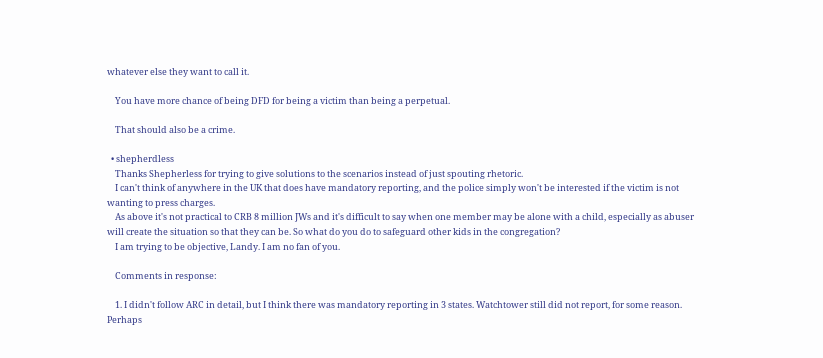whatever else they want to call it.

    You have more chance of being DFD for being a victim than being a perpetual.

    That should also be a crime.

  • shepherdless
    Thanks Shepherless for trying to give solutions to the scenarios instead of just spouting rhetoric.
    I can't think of anywhere in the UK that does have mandatory reporting, and the police simply won't be interested if the victim is not wanting to press charges.
    As above it's not practical to CRB 8 million JWs and it's difficult to say when one member may be alone with a child, especially as abuser will create the situation so that they can be. So what do you do to safeguard other kids in the congregation?
    I am trying to be objective, Landy. I am no fan of you.

    Comments in response:

    1. I didn't follow ARC in detail, but I think there was mandatory reporting in 3 states. Watchtower still did not report, for some reason. Perhaps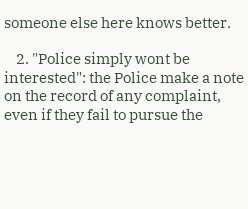someone else here knows better.

    2. "Police simply wont be interested": the Police make a note on the record of any complaint, even if they fail to pursue the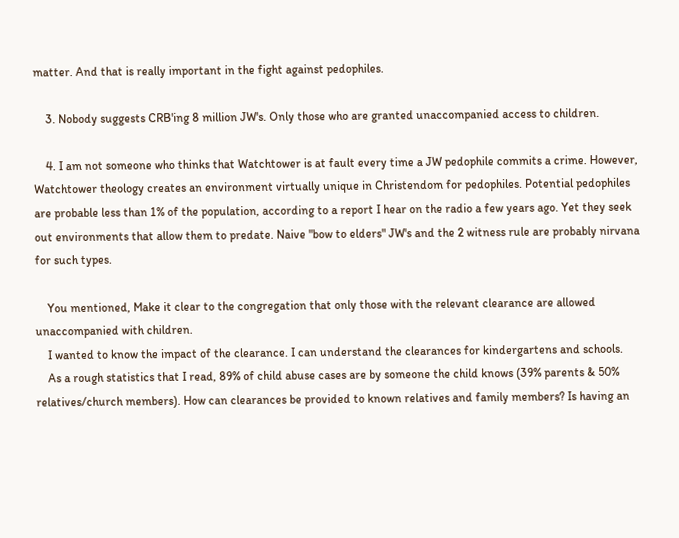matter. And that is really important in the fight against pedophiles.

    3. Nobody suggests CRB'ing 8 million JW's. Only those who are granted unaccompanied access to children.

    4. I am not someone who thinks that Watchtower is at fault every time a JW pedophile commits a crime. However, Watchtower theology creates an environment virtually unique in Christendom for pedophiles. Potential pedophiles are probable less than 1% of the population, according to a report I hear on the radio a few years ago. Yet they seek out environments that allow them to predate. Naive "bow to elders" JW's and the 2 witness rule are probably nirvana for such types.

    You mentioned, Make it clear to the congregation that only those with the relevant clearance are allowed unaccompanied with children.
    I wanted to know the impact of the clearance. I can understand the clearances for kindergartens and schools.
    As a rough statistics that I read, 89% of child abuse cases are by someone the child knows (39% parents & 50% relatives/church members). How can clearances be provided to known relatives and family members? Is having an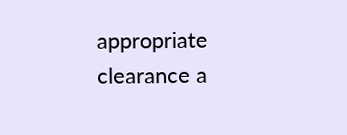appropriate clearance a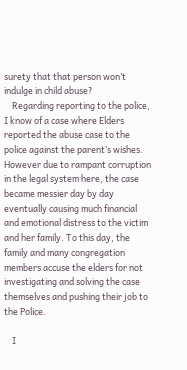surety that that person won’t indulge in child abuse?
    Regarding reporting to the police, I know of a case where Elders reported the abuse case to the police against the parent’s wishes. However due to rampant corruption in the legal system here, the case became messier day by day eventually causing much financial and emotional distress to the victim and her family. To this day, the family and many congregation members accuse the elders for not investigating and solving the case themselves and pushing their job to the Police.

    I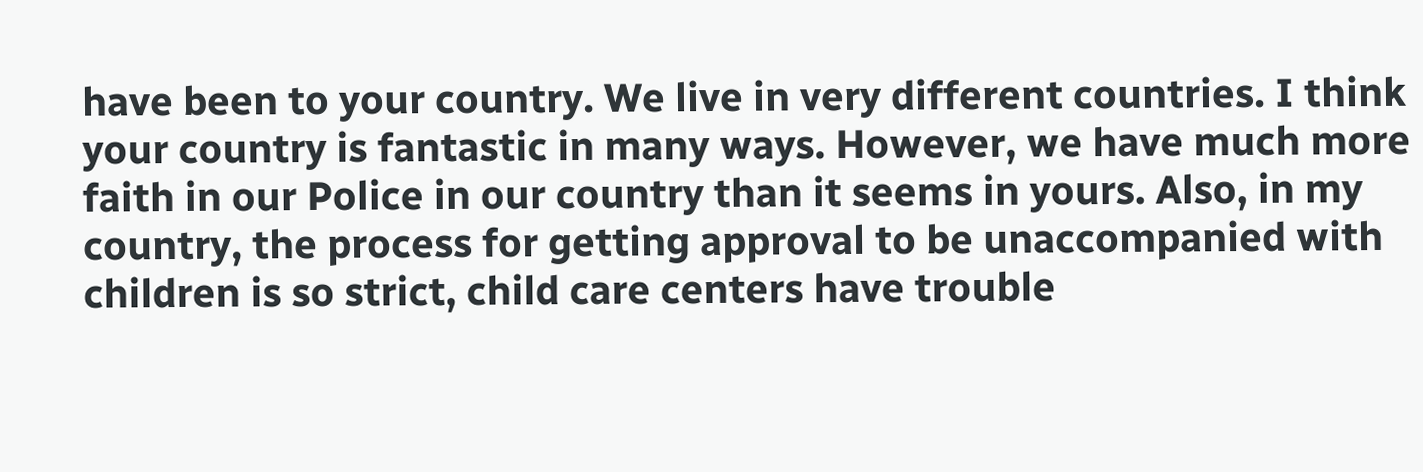have been to your country. We live in very different countries. I think your country is fantastic in many ways. However, we have much more faith in our Police in our country than it seems in yours. Also, in my country, the process for getting approval to be unaccompanied with children is so strict, child care centers have trouble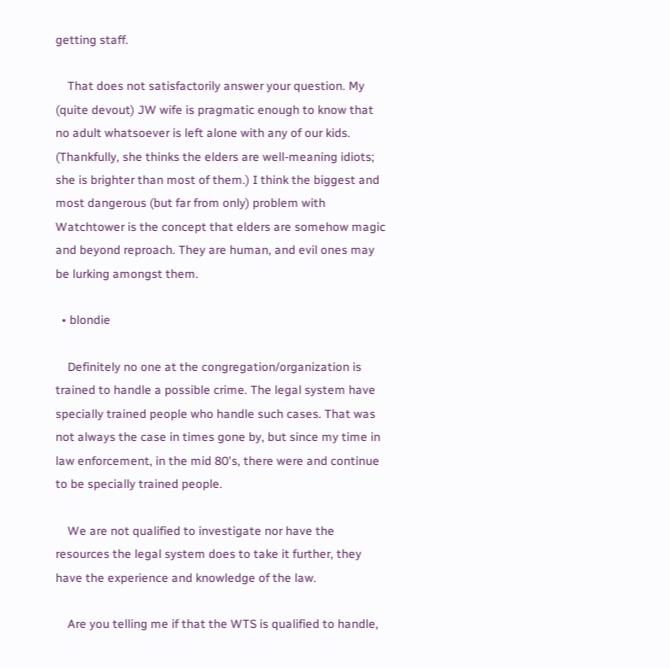getting staff.

    That does not satisfactorily answer your question. My (quite devout) JW wife is pragmatic enough to know that no adult whatsoever is left alone with any of our kids. (Thankfully, she thinks the elders are well-meaning idiots; she is brighter than most of them.) I think the biggest and most dangerous (but far from only) problem with Watchtower is the concept that elders are somehow magic and beyond reproach. They are human, and evil ones may be lurking amongst them.

  • blondie

    Definitely no one at the congregation/organization is trained to handle a possible crime. The legal system have specially trained people who handle such cases. That was not always the case in times gone by, but since my time in law enforcement, in the mid 80's, there were and continue to be specially trained people.

    We are not qualified to investigate nor have the resources the legal system does to take it further, they have the experience and knowledge of the law.

    Are you telling me if that the WTS is qualified to handle,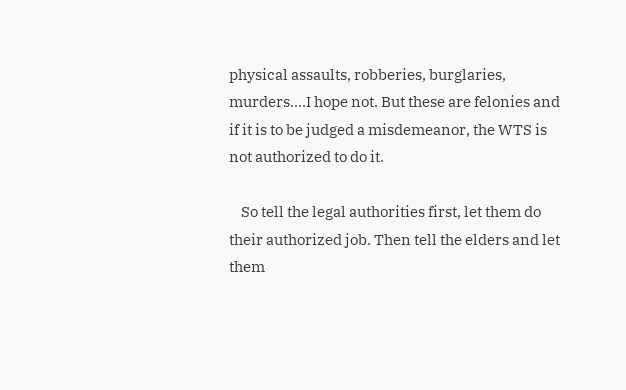physical assaults, robberies, burglaries, murders....I hope not. But these are felonies and if it is to be judged a misdemeanor, the WTS is not authorized to do it.

    So tell the legal authorities first, let them do their authorized job. Then tell the elders and let them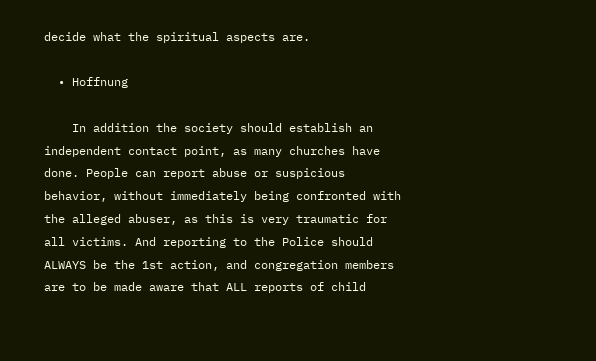decide what the spiritual aspects are.

  • Hoffnung

    In addition the society should establish an independent contact point, as many churches have done. People can report abuse or suspicious behavior, without immediately being confronted with the alleged abuser, as this is very traumatic for all victims. And reporting to the Police should ALWAYS be the 1st action, and congregation members are to be made aware that ALL reports of child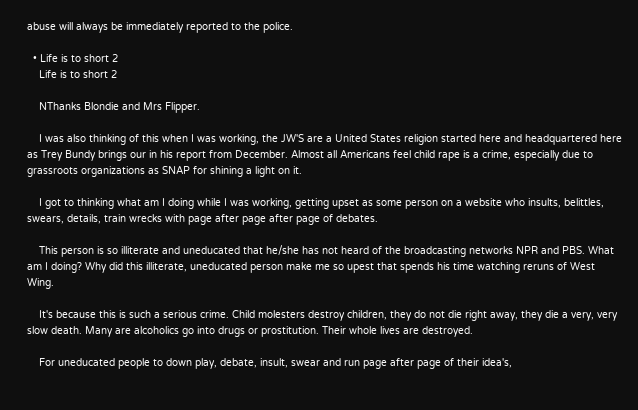abuse will always be immediately reported to the police.

  • Life is to short 2
    Life is to short 2

    NThanks Blondie and Mrs Flipper.

    I was also thinking of this when I was working, the JW'S are a United States religion started here and headquartered here as Trey Bundy brings our in his report from December. Almost all Americans feel child rape is a crime, especially due to grassroots organizations as SNAP for shining a light on it.

    I got to thinking what am I doing while I was working, getting upset as some person on a website who insults, belittles, swears, details, train wrecks with page after page after page of debates.

    This person is so illiterate and uneducated that he/she has not heard of the broadcasting networks NPR and PBS. What am I doing? Why did this illiterate, uneducated person make me so upest that spends his time watching reruns of West Wing.

    It's because this is such a serious crime. Child molesters destroy children, they do not die right away, they die a very, very slow death. Many are alcoholics go into drugs or prostitution. Their whole lives are destroyed.

    For uneducated people to down play, debate, insult, swear and run page after page of their idea's,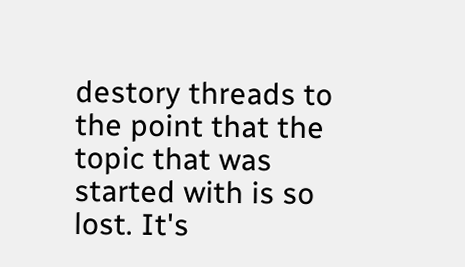destory threads to the point that the topic that was started with is so lost. It's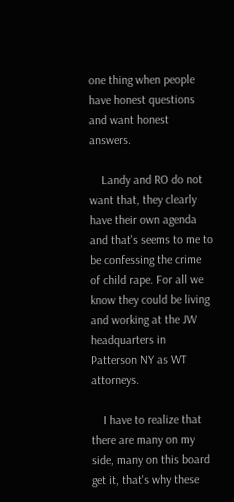one thing when people have honest questions and want honest answers.

    Landy and RO do not want that, they clearly have their own agenda and that's seems to me to be confessing the crime of child rape. For all we know they could be living and working at the JW headquarters in Patterson NY as WT attorneys.

    I have to realize that there are many on my side, many on this board get it, that's why these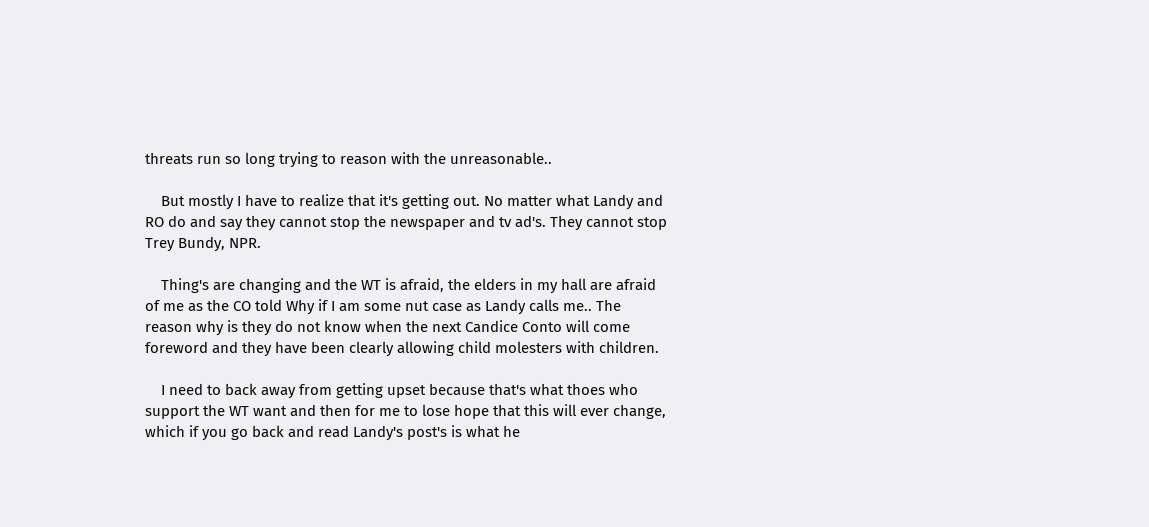threats run so long trying to reason with the unreasonable..

    But mostly I have to realize that it's getting out. No matter what Landy and RO do and say they cannot stop the newspaper and tv ad's. They cannot stop Trey Bundy, NPR.

    Thing's are changing and the WT is afraid, the elders in my hall are afraid of me as the CO told Why if I am some nut case as Landy calls me.. The reason why is they do not know when the next Candice Conto will come foreword and they have been clearly allowing child molesters with children.

    I need to back away from getting upset because that's what thoes who support the WT want and then for me to lose hope that this will ever change, which if you go back and read Landy's post's is what he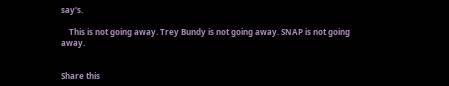say's.

    This is not going away. Trey Bundy is not going away. SNAP is not going away.


Share this